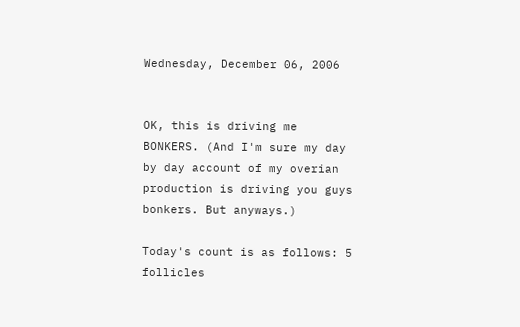Wednesday, December 06, 2006


OK, this is driving me BONKERS. (And I'm sure my day by day account of my overian production is driving you guys bonkers. But anyways.)

Today's count is as follows: 5 follicles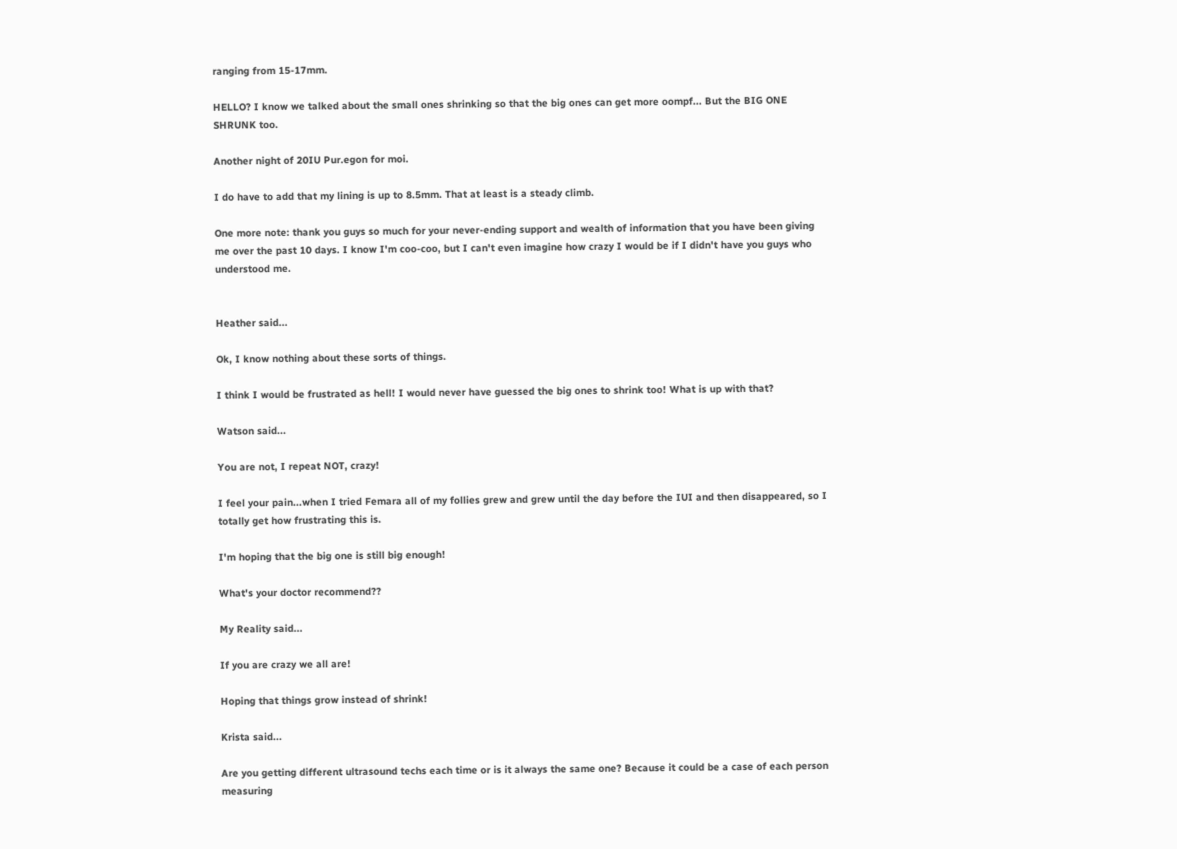ranging from 15-17mm.

HELLO? I know we talked about the small ones shrinking so that the big ones can get more oompf... But the BIG ONE SHRUNK too.

Another night of 20IU Pur.egon for moi.

I do have to add that my lining is up to 8.5mm. That at least is a steady climb.

One more note: thank you guys so much for your never-ending support and wealth of information that you have been giving me over the past 10 days. I know I'm coo-coo, but I can't even imagine how crazy I would be if I didn't have you guys who understood me.


Heather said...

Ok, I know nothing about these sorts of things.

I think I would be frustrated as hell! I would never have guessed the big ones to shrink too! What is up with that?

Watson said...

You are not, I repeat NOT, crazy!

I feel your pain...when I tried Femara all of my follies grew and grew until the day before the IUI and then disappeared, so I totally get how frustrating this is.

I'm hoping that the big one is still big enough!

What's your doctor recommend??

My Reality said...

If you are crazy we all are!

Hoping that things grow instead of shrink!

Krista said...

Are you getting different ultrasound techs each time or is it always the same one? Because it could be a case of each person measuring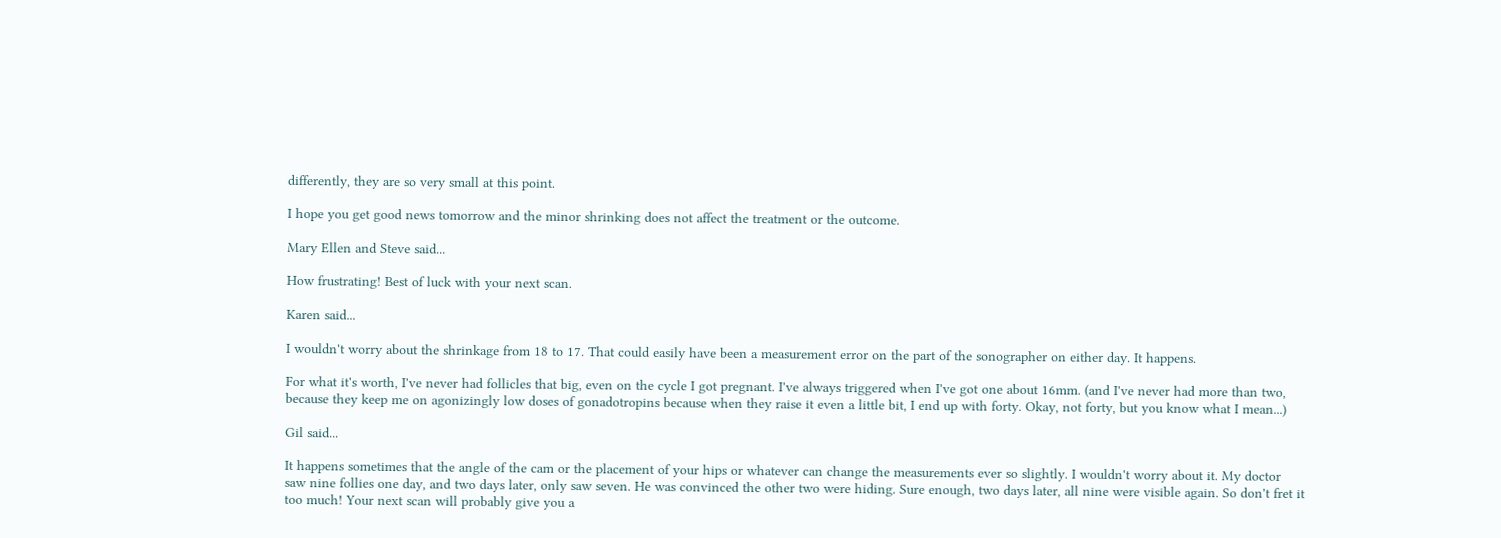differently, they are so very small at this point.

I hope you get good news tomorrow and the minor shrinking does not affect the treatment or the outcome.

Mary Ellen and Steve said...

How frustrating! Best of luck with your next scan.

Karen said...

I wouldn't worry about the shrinkage from 18 to 17. That could easily have been a measurement error on the part of the sonographer on either day. It happens.

For what it's worth, I've never had follicles that big, even on the cycle I got pregnant. I've always triggered when I've got one about 16mm. (and I've never had more than two, because they keep me on agonizingly low doses of gonadotropins because when they raise it even a little bit, I end up with forty. Okay, not forty, but you know what I mean...)

Gil said...

It happens sometimes that the angle of the cam or the placement of your hips or whatever can change the measurements ever so slightly. I wouldn't worry about it. My doctor saw nine follies one day, and two days later, only saw seven. He was convinced the other two were hiding. Sure enough, two days later, all nine were visible again. So don't fret it too much! Your next scan will probably give you a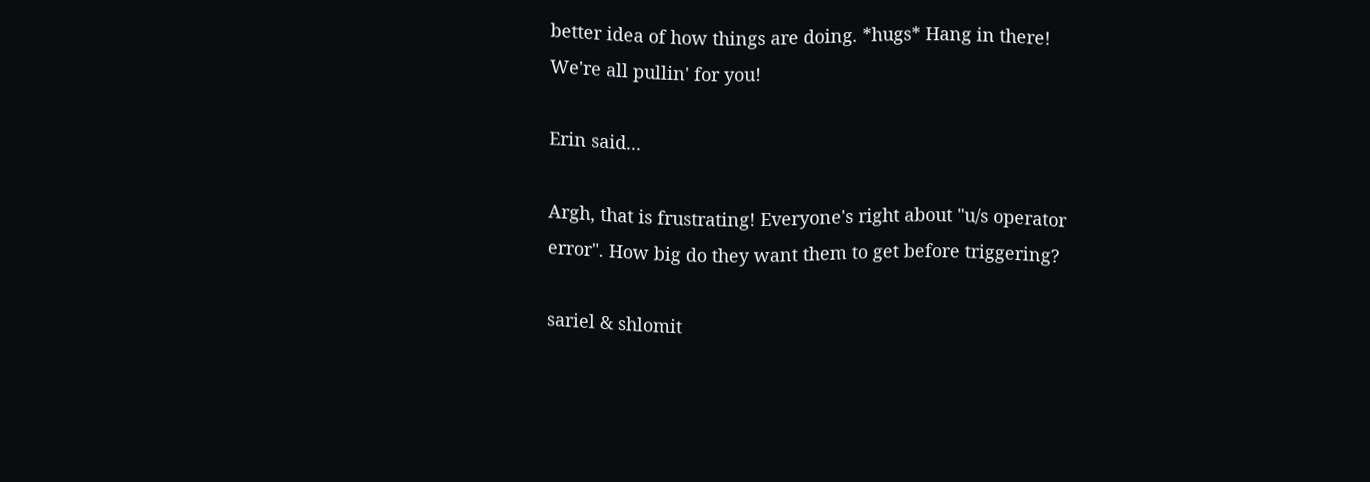better idea of how things are doing. *hugs* Hang in there! We're all pullin' for you!

Erin said...

Argh, that is frustrating! Everyone's right about "u/s operator error". How big do they want them to get before triggering?

sariel & shlomit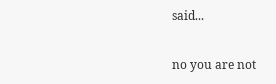said...

no you are not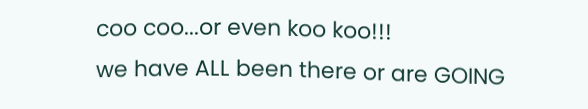coo coo...or even koo koo!!!
we have ALL been there or are GOING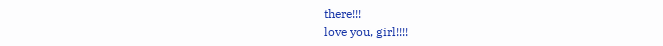there!!!
love you, girl!!!!